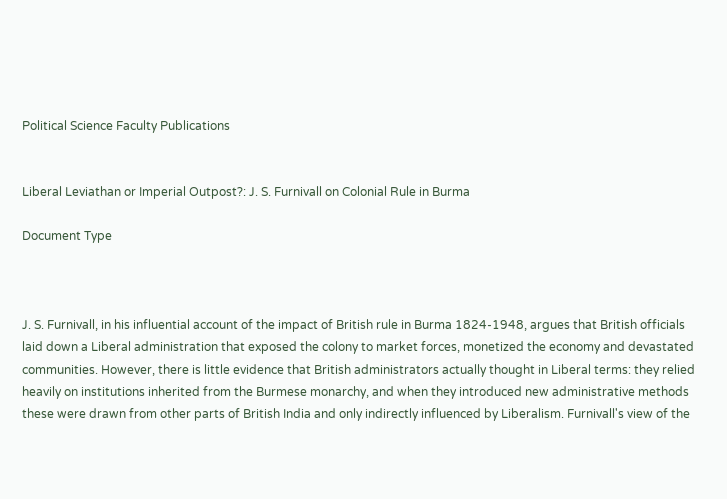Political Science Faculty Publications


Liberal Leviathan or Imperial Outpost?: J. S. Furnivall on Colonial Rule in Burma

Document Type



J. S. Furnivall, in his influential account of the impact of British rule in Burma 1824-1948, argues that British officials laid down a Liberal administration that exposed the colony to market forces, monetized the economy and devastated communities. However, there is little evidence that British administrators actually thought in Liberal terms: they relied heavily on institutions inherited from the Burmese monarchy, and when they introduced new administrative methods these were drawn from other parts of British India and only indirectly influenced by Liberalism. Furnivall's view of the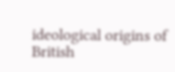ideological origins of British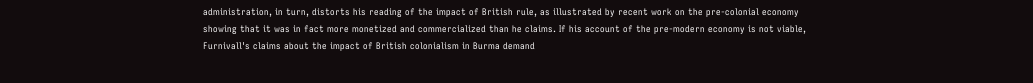administration, in turn, distorts his reading of the impact of British rule, as illustrated by recent work on the pre-colonial economy showing that it was in fact more monetized and commercialized than he claims. If his account of the pre-modern economy is not viable, Furnivall's claims about the impact of British colonialism in Burma demand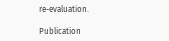re-evaluation.

Publication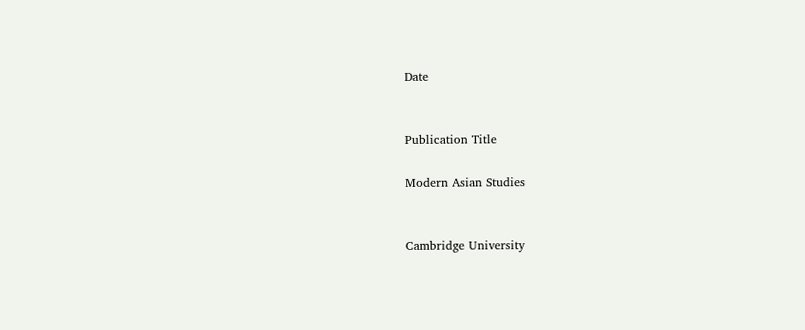Date


Publication Title

Modern Asian Studies


Cambridge University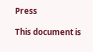Press

This document is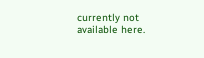currently not available here.